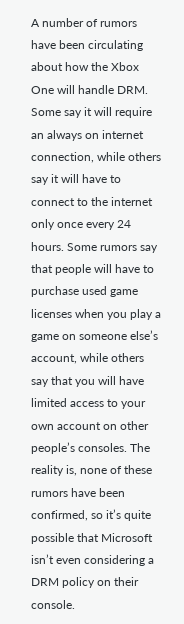A number of rumors have been circulating about how the Xbox One will handle DRM. Some say it will require an always on internet connection, while others say it will have to connect to the internet only once every 24 hours. Some rumors say that people will have to purchase used game licenses when you play a game on someone else’s account, while others say that you will have limited access to your own account on other people’s consoles. The reality is, none of these rumors have been confirmed, so it’s quite possible that Microsoft isn’t even considering a DRM policy on their console.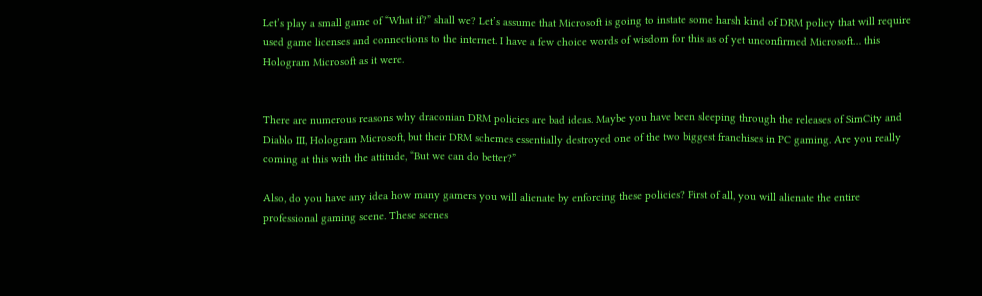Let’s play a small game of “What if?” shall we? Let’s assume that Microsoft is going to instate some harsh kind of DRM policy that will require used game licenses and connections to the internet. I have a few choice words of wisdom for this as of yet unconfirmed Microsoft… this Hologram Microsoft as it were.


There are numerous reasons why draconian DRM policies are bad ideas. Maybe you have been sleeping through the releases of SimCity and Diablo III, Hologram Microsoft, but their DRM schemes essentially destroyed one of the two biggest franchises in PC gaming. Are you really coming at this with the attitude, “But we can do better?”

Also, do you have any idea how many gamers you will alienate by enforcing these policies? First of all, you will alienate the entire professional gaming scene. These scenes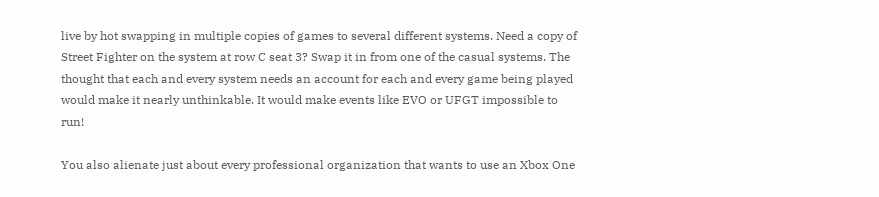live by hot swapping in multiple copies of games to several different systems. Need a copy of Street Fighter on the system at row C seat 3? Swap it in from one of the casual systems. The thought that each and every system needs an account for each and every game being played would make it nearly unthinkable. It would make events like EVO or UFGT impossible to run!

You also alienate just about every professional organization that wants to use an Xbox One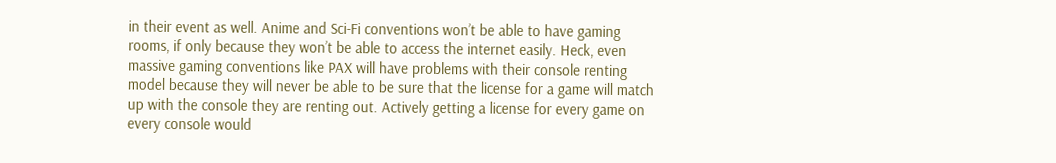in their event as well. Anime and Sci-Fi conventions won’t be able to have gaming rooms, if only because they won’t be able to access the internet easily. Heck, even massive gaming conventions like PAX will have problems with their console renting model because they will never be able to be sure that the license for a game will match up with the console they are renting out. Actively getting a license for every game on every console would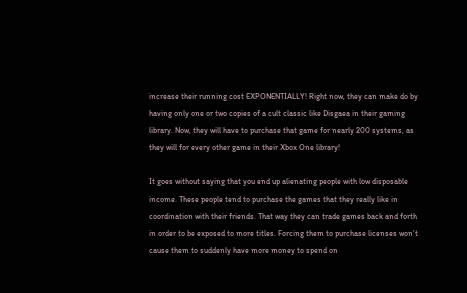increase their running cost EXPONENTIALLY! Right now, they can make do by having only one or two copies of a cult classic like Disgaea in their gaming library. Now, they will have to purchase that game for nearly 200 systems, as they will for every other game in their Xbox One library!

It goes without saying that you end up alienating people with low disposable income. These people tend to purchase the games that they really like in coordination with their friends. That way they can trade games back and forth in order to be exposed to more titles. Forcing them to purchase licenses won’t cause them to suddenly have more money to spend on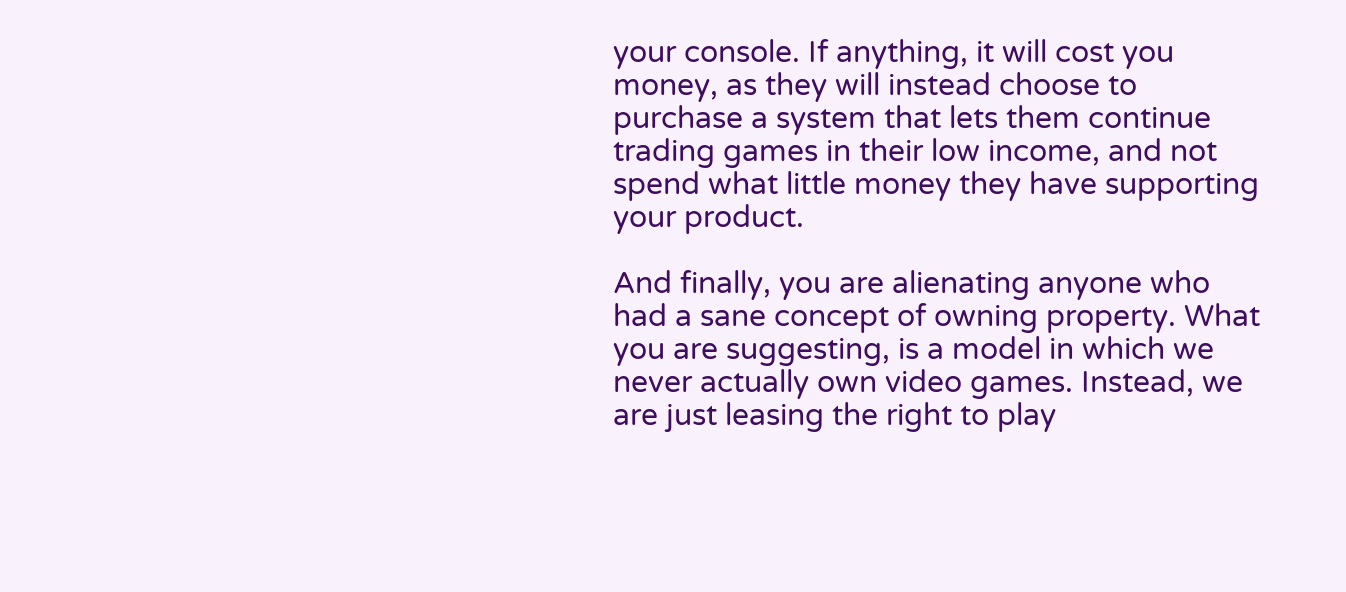your console. If anything, it will cost you money, as they will instead choose to purchase a system that lets them continue trading games in their low income, and not spend what little money they have supporting your product.

And finally, you are alienating anyone who had a sane concept of owning property. What you are suggesting, is a model in which we never actually own video games. Instead, we are just leasing the right to play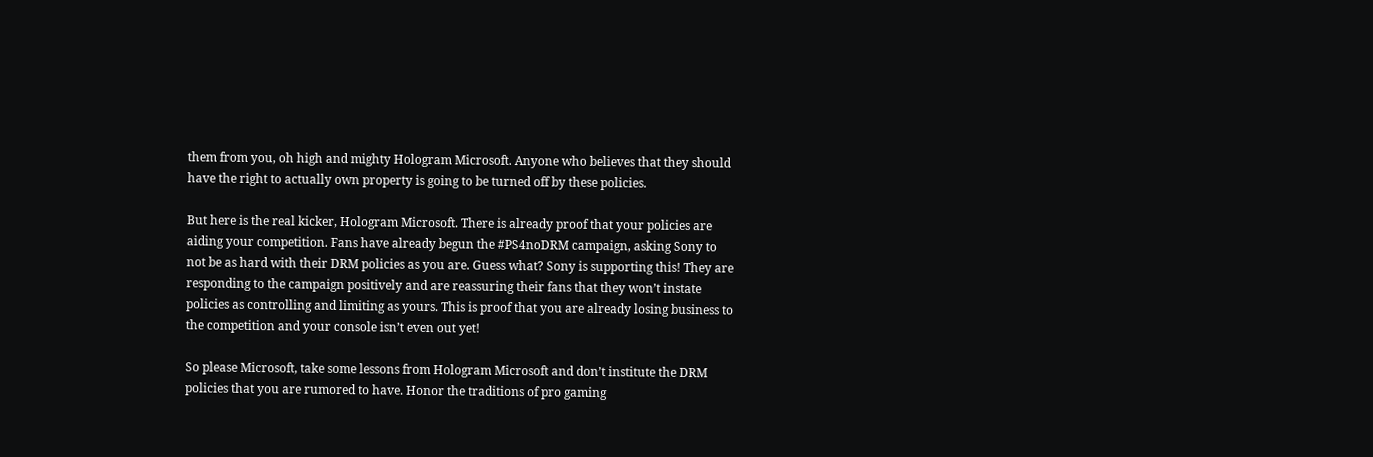them from you, oh high and mighty Hologram Microsoft. Anyone who believes that they should have the right to actually own property is going to be turned off by these policies.

But here is the real kicker, Hologram Microsoft. There is already proof that your policies are aiding your competition. Fans have already begun the #PS4noDRM campaign, asking Sony to not be as hard with their DRM policies as you are. Guess what? Sony is supporting this! They are responding to the campaign positively and are reassuring their fans that they won’t instate policies as controlling and limiting as yours. This is proof that you are already losing business to the competition and your console isn’t even out yet!

So please Microsoft, take some lessons from Hologram Microsoft and don’t institute the DRM policies that you are rumored to have. Honor the traditions of pro gaming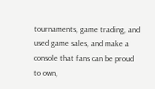tournaments, game trading, and used game sales, and make a console that fans can be proud to own,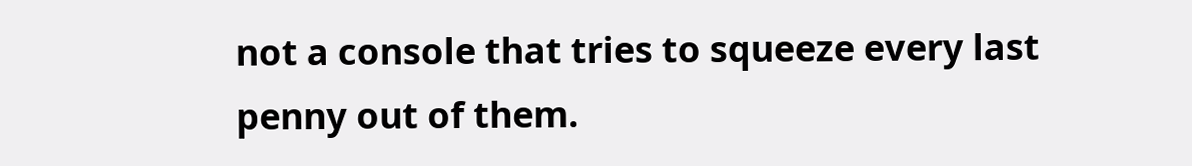not a console that tries to squeeze every last penny out of them.